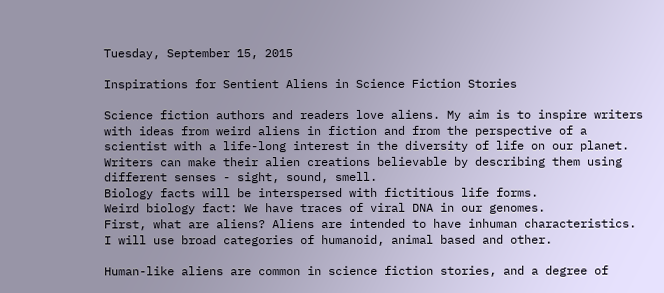Tuesday, September 15, 2015

Inspirations for Sentient Aliens in Science Fiction Stories

Science fiction authors and readers love aliens. My aim is to inspire writers with ideas from weird aliens in fiction and from the perspective of a scientist with a life-long interest in the diversity of life on our planet. Writers can make their alien creations believable by describing them using different senses - sight, sound, smell.
Biology facts will be interspersed with fictitious life forms.
Weird biology fact: We have traces of viral DNA in our genomes.
First, what are aliens? Aliens are intended to have inhuman characteristics. I will use broad categories of humanoid, animal based and other.

Human-like aliens are common in science fiction stories, and a degree of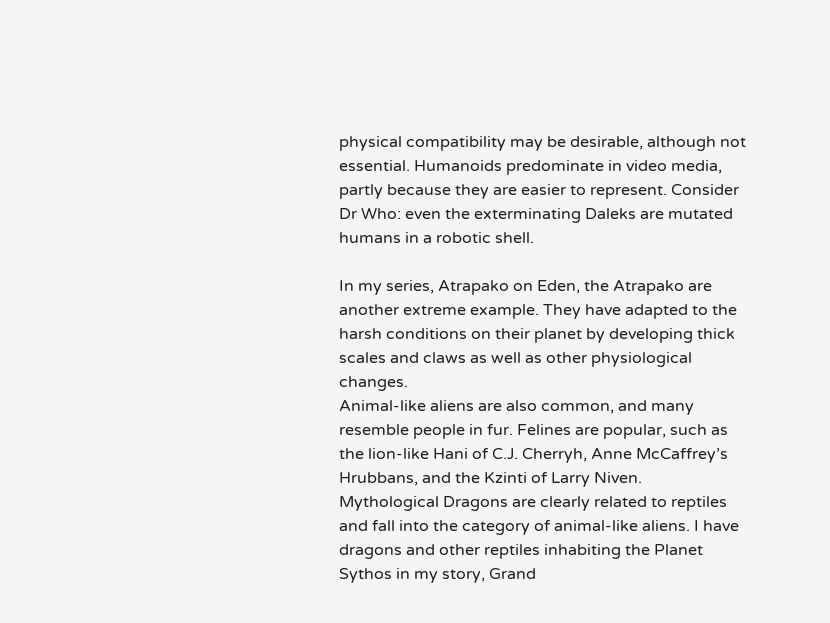physical compatibility may be desirable, although not essential. Humanoids predominate in video media, partly because they are easier to represent. Consider Dr Who: even the exterminating Daleks are mutated humans in a robotic shell.

In my series, Atrapako on Eden, the Atrapako are another extreme example. They have adapted to the harsh conditions on their planet by developing thick scales and claws as well as other physiological changes.
Animal-like aliens are also common, and many resemble people in fur. Felines are popular, such as the lion-like Hani of C.J. Cherryh, Anne McCaffrey’s Hrubbans, and the Kzinti of Larry Niven.
Mythological Dragons are clearly related to reptiles and fall into the category of animal-like aliens. I have dragons and other reptiles inhabiting the Planet Sythos in my story, Grand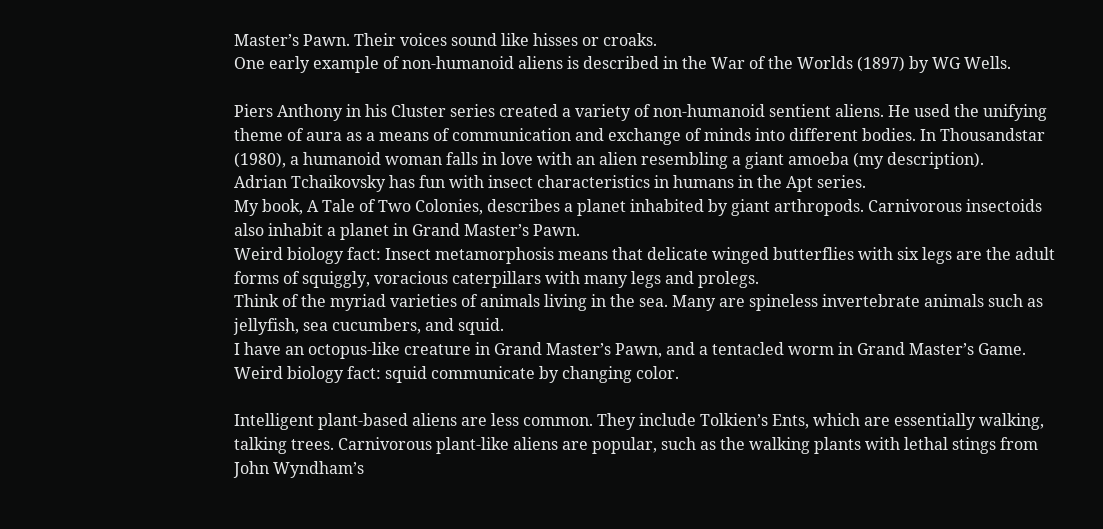Master’s Pawn. Their voices sound like hisses or croaks.
One early example of non-humanoid aliens is described in the War of the Worlds (1897) by WG Wells.

Piers Anthony in his Cluster series created a variety of non-humanoid sentient aliens. He used the unifying theme of aura as a means of communication and exchange of minds into different bodies. In Thousandstar (1980), a humanoid woman falls in love with an alien resembling a giant amoeba (my description).
Adrian Tchaikovsky has fun with insect characteristics in humans in the Apt series.
My book, A Tale of Two Colonies, describes a planet inhabited by giant arthropods. Carnivorous insectoids also inhabit a planet in Grand Master’s Pawn.
Weird biology fact: Insect metamorphosis means that delicate winged butterflies with six legs are the adult forms of squiggly, voracious caterpillars with many legs and prolegs.
Think of the myriad varieties of animals living in the sea. Many are spineless invertebrate animals such as jellyfish, sea cucumbers, and squid.
I have an octopus-like creature in Grand Master’s Pawn, and a tentacled worm in Grand Master’s Game.
Weird biology fact: squid communicate by changing color.

Intelligent plant-based aliens are less common. They include Tolkien’s Ents, which are essentially walking, talking trees. Carnivorous plant-like aliens are popular, such as the walking plants with lethal stings from John Wyndham’s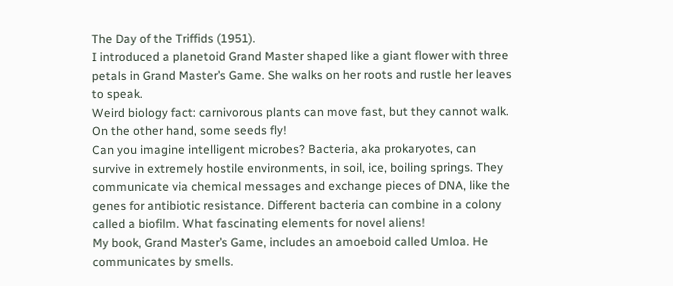The Day of the Triffids (1951).
I introduced a planetoid Grand Master shaped like a giant flower with three petals in Grand Master’s Game. She walks on her roots and rustle her leaves to speak.
Weird biology fact: carnivorous plants can move fast, but they cannot walk. On the other hand, some seeds fly!
Can you imagine intelligent microbes? Bacteria, aka prokaryotes, can survive in extremely hostile environments, in soil, ice, boiling springs. They communicate via chemical messages and exchange pieces of DNA, like the genes for antibiotic resistance. Different bacteria can combine in a colony called a biofilm. What fascinating elements for novel aliens!
My book, Grand Master’s Game, includes an amoeboid called Umloa. He communicates by smells.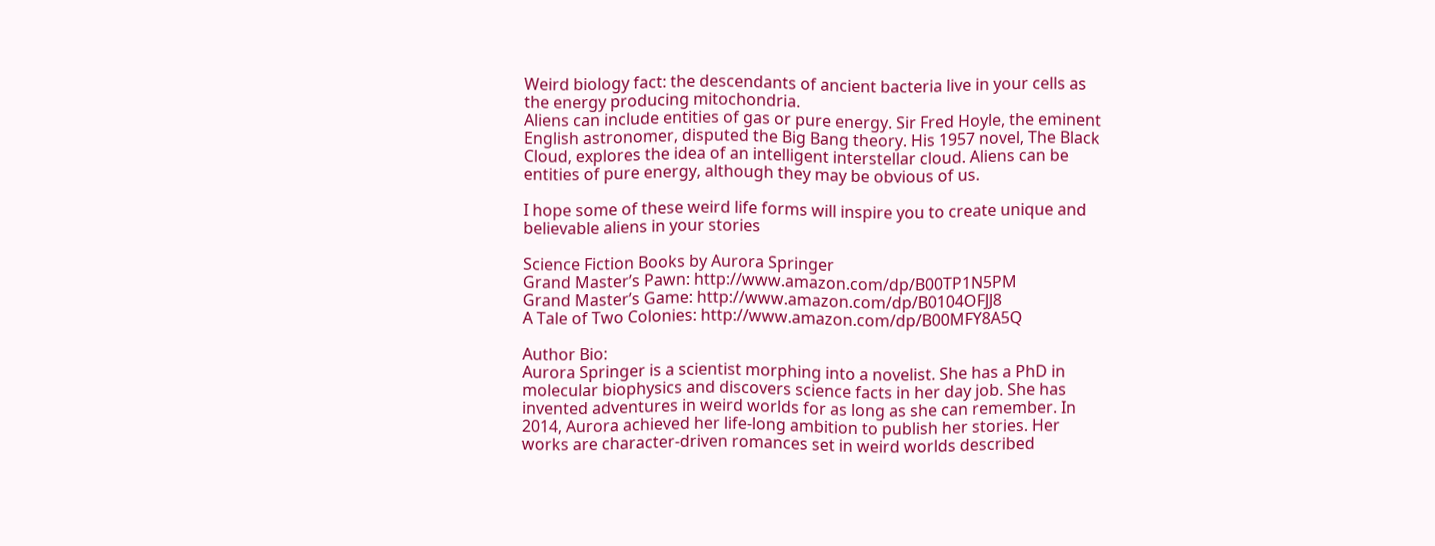Weird biology fact: the descendants of ancient bacteria live in your cells as the energy producing mitochondria.
Aliens can include entities of gas or pure energy. Sir Fred Hoyle, the eminent English astronomer, disputed the Big Bang theory. His 1957 novel, The Black Cloud, explores the idea of an intelligent interstellar cloud. Aliens can be entities of pure energy, although they may be obvious of us.

I hope some of these weird life forms will inspire you to create unique and believable aliens in your stories

Science Fiction Books by Aurora Springer
Grand Master’s Pawn: http://www.amazon.com/dp/B00TP1N5PM
Grand Master’s Game: http://www.amazon.com/dp/B0104OFJJ8
A Tale of Two Colonies: http://www.amazon.com/dp/B00MFY8A5Q

Author Bio:
Aurora Springer is a scientist morphing into a novelist. She has a PhD in molecular biophysics and discovers science facts in her day job. She has invented adventures in weird worlds for as long as she can remember. In 2014, Aurora achieved her life-long ambition to publish her stories. Her works are character-driven romances set in weird worlds described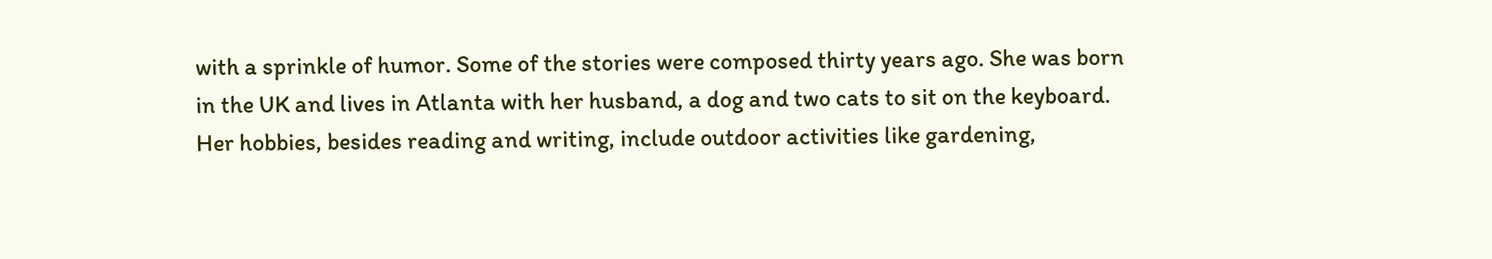with a sprinkle of humor. Some of the stories were composed thirty years ago. She was born in the UK and lives in Atlanta with her husband, a dog and two cats to sit on the keyboard. Her hobbies, besides reading and writing, include outdoor activities like gardening,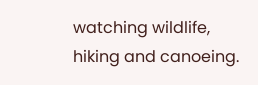watching wildlife, hiking and canoeing.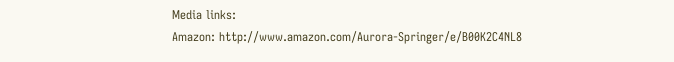Media links:
Amazon: http://www.amazon.com/Aurora-Springer/e/B00K2C4NL8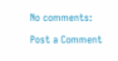No comments:

Post a Comment